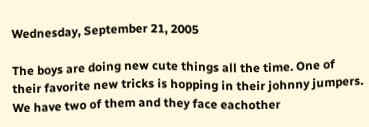Wednesday, September 21, 2005

The boys are doing new cute things all the time. One of their favorite new tricks is hopping in their johnny jumpers. We have two of them and they face eachother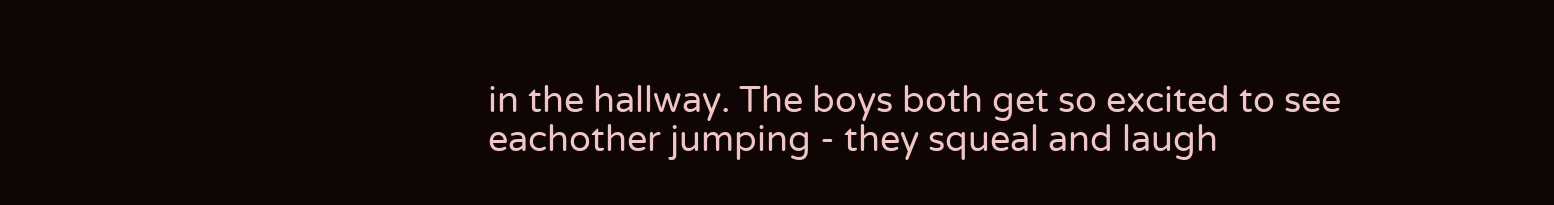in the hallway. The boys both get so excited to see eachother jumping - they squeal and laugh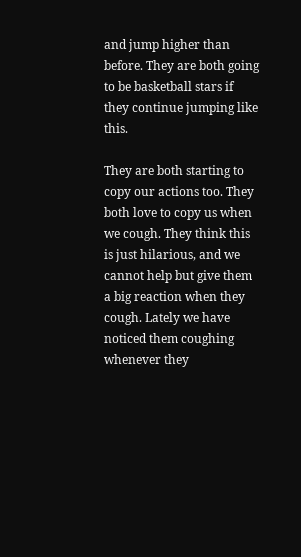and jump higher than before. They are both going to be basketball stars if they continue jumping like this.

They are both starting to copy our actions too. They both love to copy us when we cough. They think this is just hilarious, and we cannot help but give them a big reaction when they cough. Lately we have noticed them coughing whenever they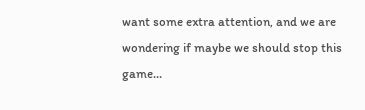want some extra attention, and we are wondering if maybe we should stop this game...